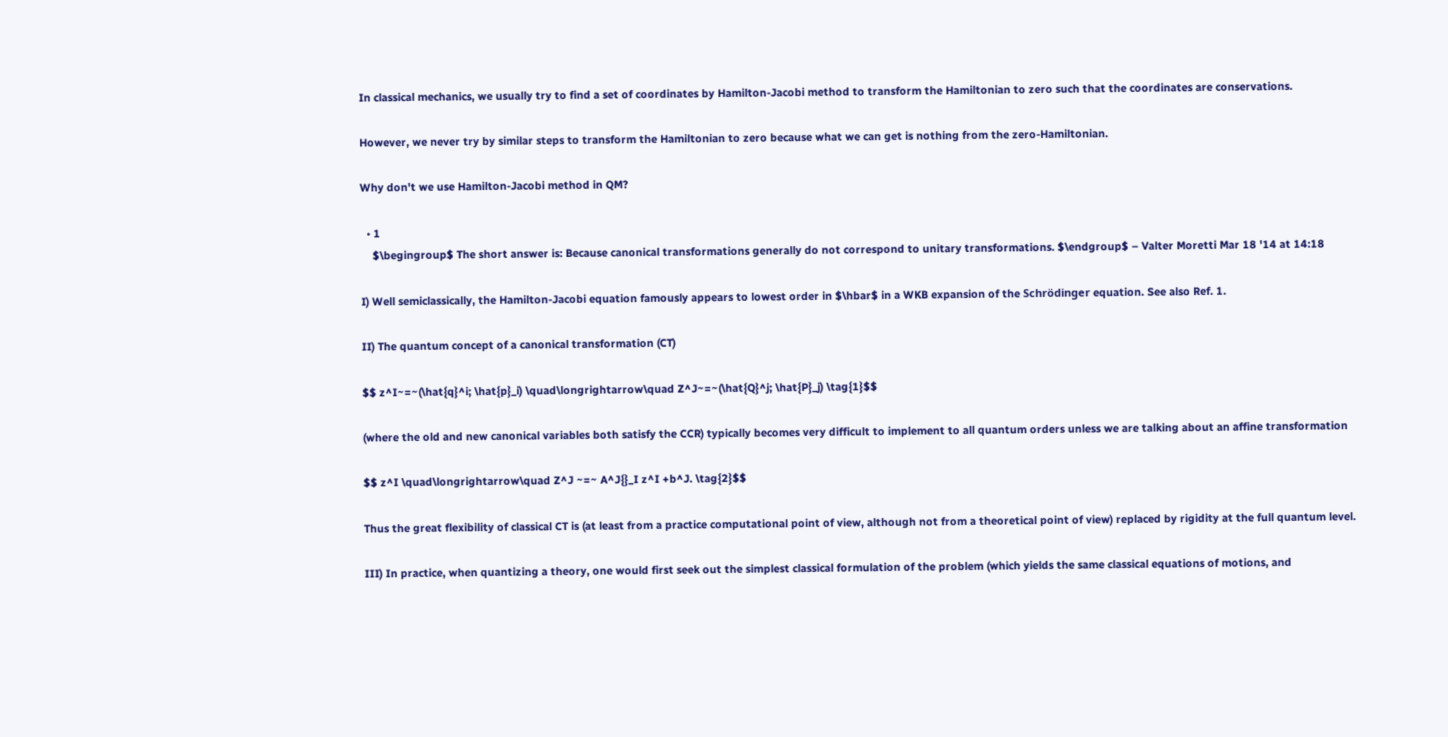In classical mechanics, we usually try to find a set of coordinates by Hamilton-Jacobi method to transform the Hamiltonian to zero such that the coordinates are conservations.

However, we never try by similar steps to transform the Hamiltonian to zero because what we can get is nothing from the zero-Hamiltonian.

Why don't we use Hamilton-Jacobi method in QM?

  • 1
    $\begingroup$ The short answer is: Because canonical transformations generally do not correspond to unitary transformations. $\endgroup$ – Valter Moretti Mar 18 '14 at 14:18

I) Well semiclassically, the Hamilton-Jacobi equation famously appears to lowest order in $\hbar$ in a WKB expansion of the Schrödinger equation. See also Ref. 1.

II) The quantum concept of a canonical transformation (CT)

$$ z^I~=~(\hat{q}^i; \hat{p}_i) \quad\longrightarrow\quad Z^J~=~(\hat{Q}^j; \hat{P}_j) \tag{1}$$

(where the old and new canonical variables both satisfy the CCR) typically becomes very difficult to implement to all quantum orders unless we are talking about an affine transformation

$$ z^I \quad\longrightarrow\quad Z^J ~=~ A^J{}_I z^I +b^J. \tag{2}$$

Thus the great flexibility of classical CT is (at least from a practice computational point of view, although not from a theoretical point of view) replaced by rigidity at the full quantum level.

III) In practice, when quantizing a theory, one would first seek out the simplest classical formulation of the problem (which yields the same classical equations of motions, and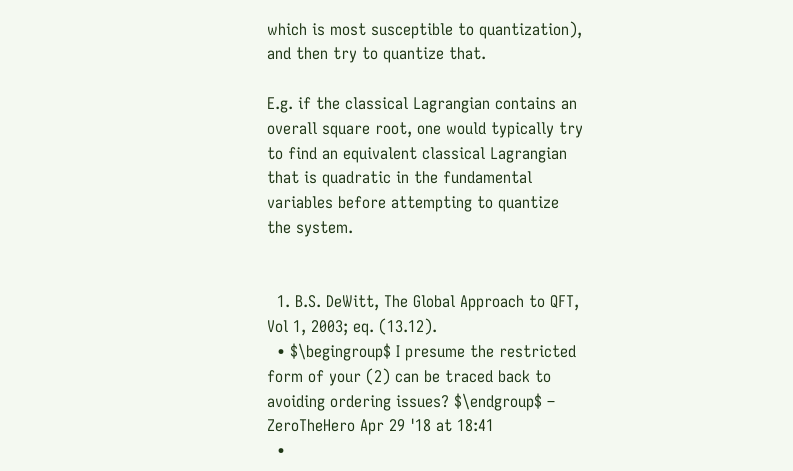which is most susceptible to quantization), and then try to quantize that.

E.g. if the classical Lagrangian contains an overall square root, one would typically try to find an equivalent classical Lagrangian that is quadratic in the fundamental variables before attempting to quantize the system.


  1. B.S. DeWitt, The Global Approach to QFT, Vol 1, 2003; eq. (13.12).
  • $\begingroup$ I presume the restricted form of your (2) can be traced back to avoiding ordering issues? $\endgroup$ – ZeroTheHero Apr 29 '18 at 18:41
  •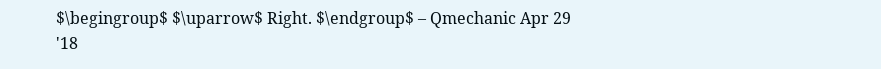$\begingroup$ $\uparrow$ Right. $\endgroup$ – Qmechanic Apr 29 '18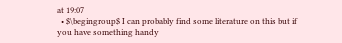at 19:07
  • $\begingroup$ I can probably find some literature on this but if you have something handy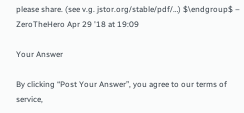please share. (see v.g. jstor.org/stable/pdf/…) $\endgroup$ – ZeroTheHero Apr 29 '18 at 19:09

Your Answer

By clicking “Post Your Answer”, you agree to our terms of service,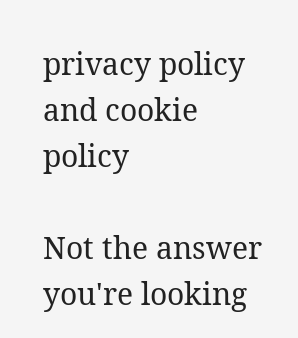privacy policy and cookie policy

Not the answer you're looking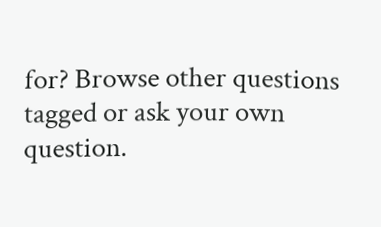for? Browse other questions tagged or ask your own question.